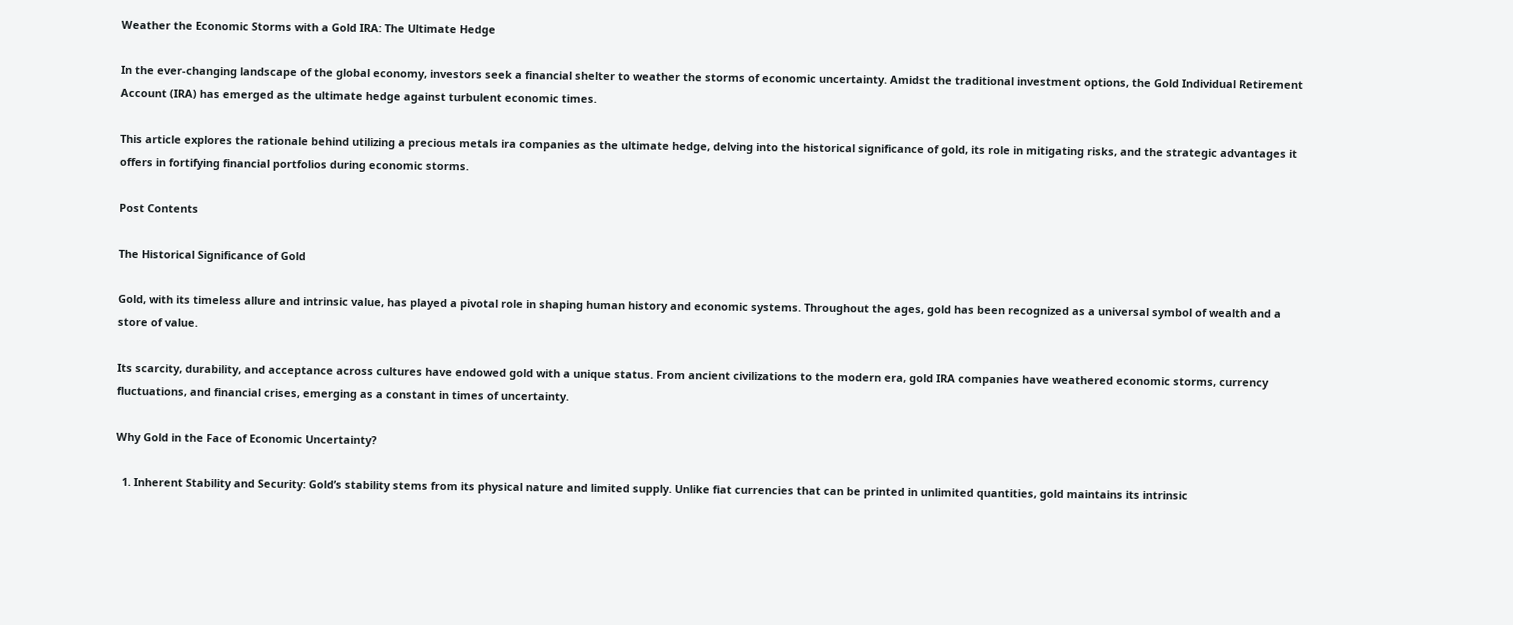Weather the Economic Storms with a Gold IRA: The Ultimate Hedge

In the ever-changing landscape of the global economy, investors seek a financial shelter to weather the storms of economic uncertainty. Amidst the traditional investment options, the Gold Individual Retirement Account (IRA) has emerged as the ultimate hedge against turbulent economic times.

This article explores the rationale behind utilizing a precious metals ira companies as the ultimate hedge, delving into the historical significance of gold, its role in mitigating risks, and the strategic advantages it offers in fortifying financial portfolios during economic storms.

Post Contents

The Historical Significance of Gold

Gold, with its timeless allure and intrinsic value, has played a pivotal role in shaping human history and economic systems. Throughout the ages, gold has been recognized as a universal symbol of wealth and a store of value.

Its scarcity, durability, and acceptance across cultures have endowed gold with a unique status. From ancient civilizations to the modern era, gold IRA companies have weathered economic storms, currency fluctuations, and financial crises, emerging as a constant in times of uncertainty.

Why Gold in the Face of Economic Uncertainty?

  1. Inherent Stability and Security: Gold’s stability stems from its physical nature and limited supply. Unlike fiat currencies that can be printed in unlimited quantities, gold maintains its intrinsic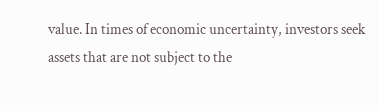value. In times of economic uncertainty, investors seek assets that are not subject to the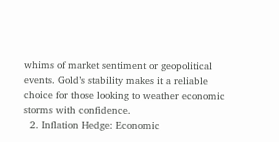whims of market sentiment or geopolitical events. Gold’s stability makes it a reliable choice for those looking to weather economic storms with confidence.
  2. Inflation Hedge: Economic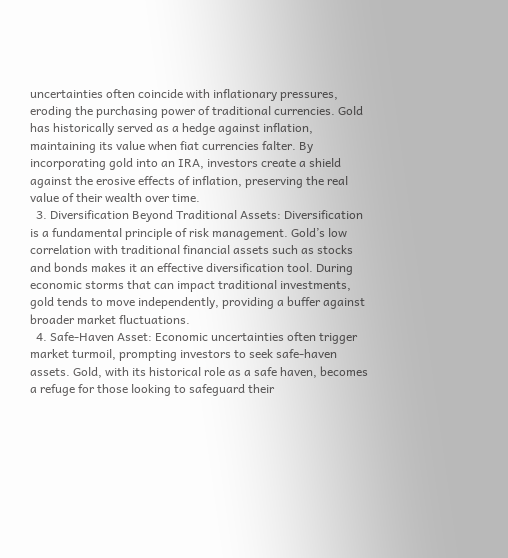uncertainties often coincide with inflationary pressures, eroding the purchasing power of traditional currencies. Gold has historically served as a hedge against inflation, maintaining its value when fiat currencies falter. By incorporating gold into an IRA, investors create a shield against the erosive effects of inflation, preserving the real value of their wealth over time.
  3. Diversification Beyond Traditional Assets: Diversification is a fundamental principle of risk management. Gold’s low correlation with traditional financial assets such as stocks and bonds makes it an effective diversification tool. During economic storms that can impact traditional investments, gold tends to move independently, providing a buffer against broader market fluctuations.
  4. Safe-Haven Asset: Economic uncertainties often trigger market turmoil, prompting investors to seek safe-haven assets. Gold, with its historical role as a safe haven, becomes a refuge for those looking to safeguard their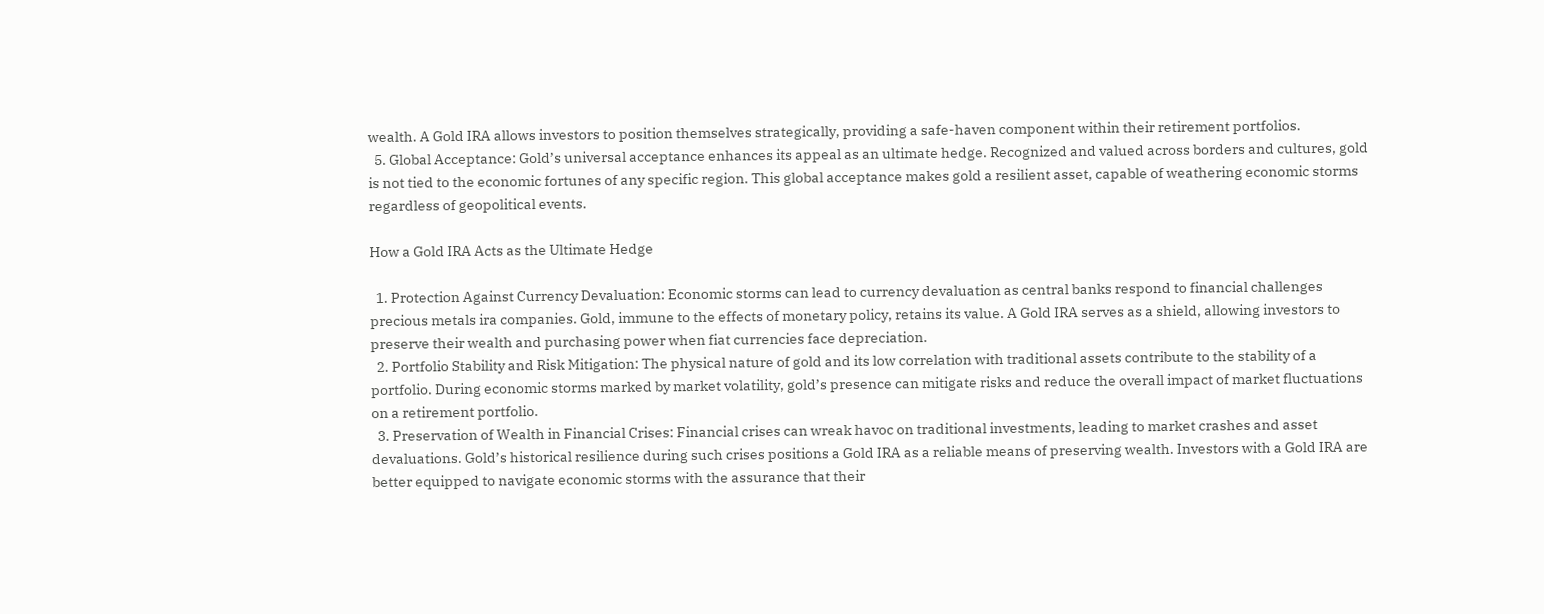wealth. A Gold IRA allows investors to position themselves strategically, providing a safe-haven component within their retirement portfolios.
  5. Global Acceptance: Gold’s universal acceptance enhances its appeal as an ultimate hedge. Recognized and valued across borders and cultures, gold is not tied to the economic fortunes of any specific region. This global acceptance makes gold a resilient asset, capable of weathering economic storms regardless of geopolitical events.

How a Gold IRA Acts as the Ultimate Hedge

  1. Protection Against Currency Devaluation: Economic storms can lead to currency devaluation as central banks respond to financial challenges precious metals ira companies. Gold, immune to the effects of monetary policy, retains its value. A Gold IRA serves as a shield, allowing investors to preserve their wealth and purchasing power when fiat currencies face depreciation.
  2. Portfolio Stability and Risk Mitigation: The physical nature of gold and its low correlation with traditional assets contribute to the stability of a portfolio. During economic storms marked by market volatility, gold’s presence can mitigate risks and reduce the overall impact of market fluctuations on a retirement portfolio.
  3. Preservation of Wealth in Financial Crises: Financial crises can wreak havoc on traditional investments, leading to market crashes and asset devaluations. Gold’s historical resilience during such crises positions a Gold IRA as a reliable means of preserving wealth. Investors with a Gold IRA are better equipped to navigate economic storms with the assurance that their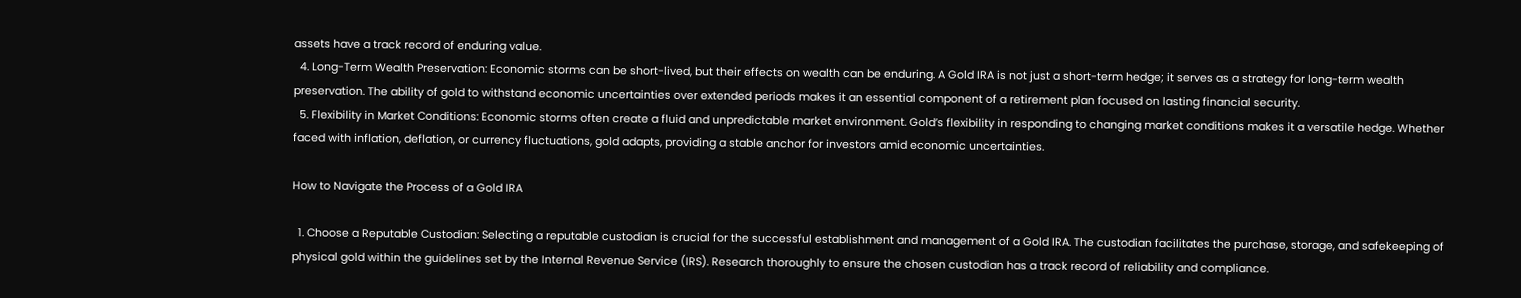assets have a track record of enduring value.
  4. Long-Term Wealth Preservation: Economic storms can be short-lived, but their effects on wealth can be enduring. A Gold IRA is not just a short-term hedge; it serves as a strategy for long-term wealth preservation. The ability of gold to withstand economic uncertainties over extended periods makes it an essential component of a retirement plan focused on lasting financial security.
  5. Flexibility in Market Conditions: Economic storms often create a fluid and unpredictable market environment. Gold’s flexibility in responding to changing market conditions makes it a versatile hedge. Whether faced with inflation, deflation, or currency fluctuations, gold adapts, providing a stable anchor for investors amid economic uncertainties.

How to Navigate the Process of a Gold IRA

  1. Choose a Reputable Custodian: Selecting a reputable custodian is crucial for the successful establishment and management of a Gold IRA. The custodian facilitates the purchase, storage, and safekeeping of physical gold within the guidelines set by the Internal Revenue Service (IRS). Research thoroughly to ensure the chosen custodian has a track record of reliability and compliance.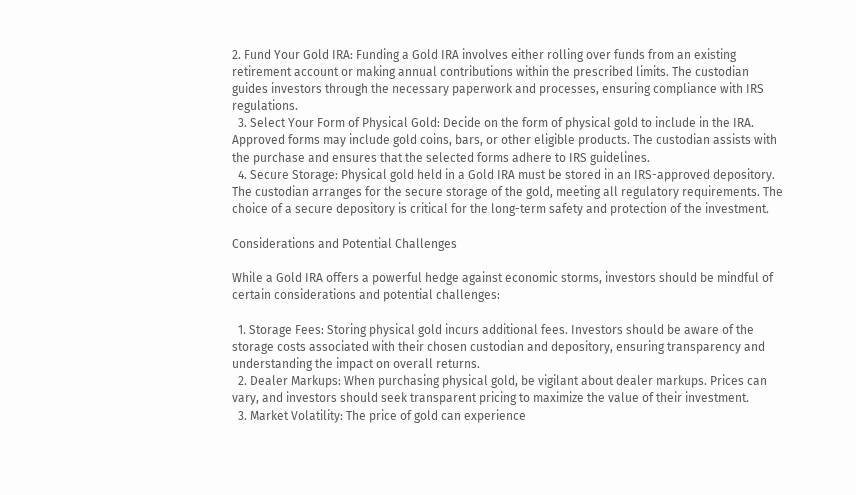2. Fund Your Gold IRA: Funding a Gold IRA involves either rolling over funds from an existing retirement account or making annual contributions within the prescribed limits. The custodian guides investors through the necessary paperwork and processes, ensuring compliance with IRS regulations.
  3. Select Your Form of Physical Gold: Decide on the form of physical gold to include in the IRA. Approved forms may include gold coins, bars, or other eligible products. The custodian assists with the purchase and ensures that the selected forms adhere to IRS guidelines.
  4. Secure Storage: Physical gold held in a Gold IRA must be stored in an IRS-approved depository. The custodian arranges for the secure storage of the gold, meeting all regulatory requirements. The choice of a secure depository is critical for the long-term safety and protection of the investment.

Considerations and Potential Challenges

While a Gold IRA offers a powerful hedge against economic storms, investors should be mindful of certain considerations and potential challenges:

  1. Storage Fees: Storing physical gold incurs additional fees. Investors should be aware of the storage costs associated with their chosen custodian and depository, ensuring transparency and understanding the impact on overall returns.
  2. Dealer Markups: When purchasing physical gold, be vigilant about dealer markups. Prices can vary, and investors should seek transparent pricing to maximize the value of their investment.
  3. Market Volatility: The price of gold can experience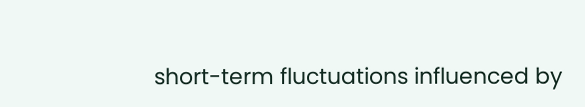short-term fluctuations influenced by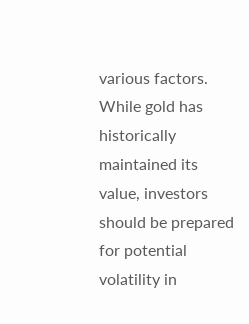various factors. While gold has historically maintained its value, investors should be prepared for potential volatility in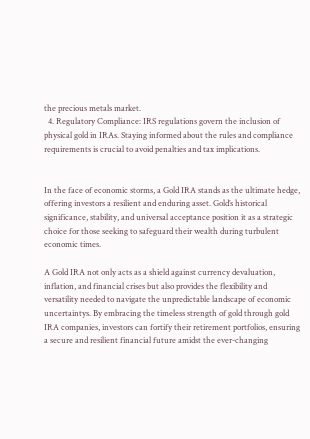the precious metals market.
  4. Regulatory Compliance: IRS regulations govern the inclusion of physical gold in IRAs. Staying informed about the rules and compliance requirements is crucial to avoid penalties and tax implications.


In the face of economic storms, a Gold IRA stands as the ultimate hedge, offering investors a resilient and enduring asset. Gold’s historical significance, stability, and universal acceptance position it as a strategic choice for those seeking to safeguard their wealth during turbulent economic times.

A Gold IRA not only acts as a shield against currency devaluation, inflation, and financial crises but also provides the flexibility and versatility needed to navigate the unpredictable landscape of economic uncertaintys. By embracing the timeless strength of gold through gold IRA companies, investors can fortify their retirement portfolios, ensuring a secure and resilient financial future amidst the ever-changing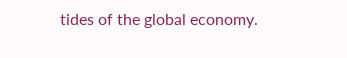tides of the global economy.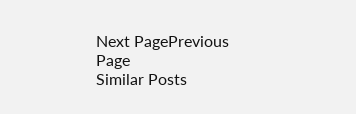Next PagePrevious Page
Similar Posts